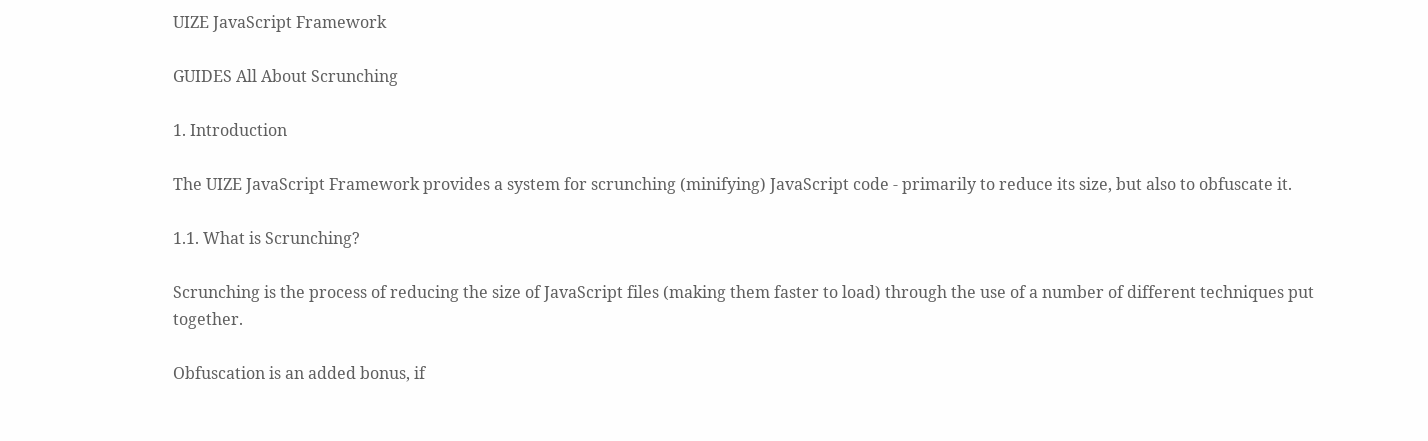UIZE JavaScript Framework

GUIDES All About Scrunching

1. Introduction

The UIZE JavaScript Framework provides a system for scrunching (minifying) JavaScript code - primarily to reduce its size, but also to obfuscate it.

1.1. What is Scrunching?

Scrunching is the process of reducing the size of JavaScript files (making them faster to load) through the use of a number of different techniques put together.

Obfuscation is an added bonus, if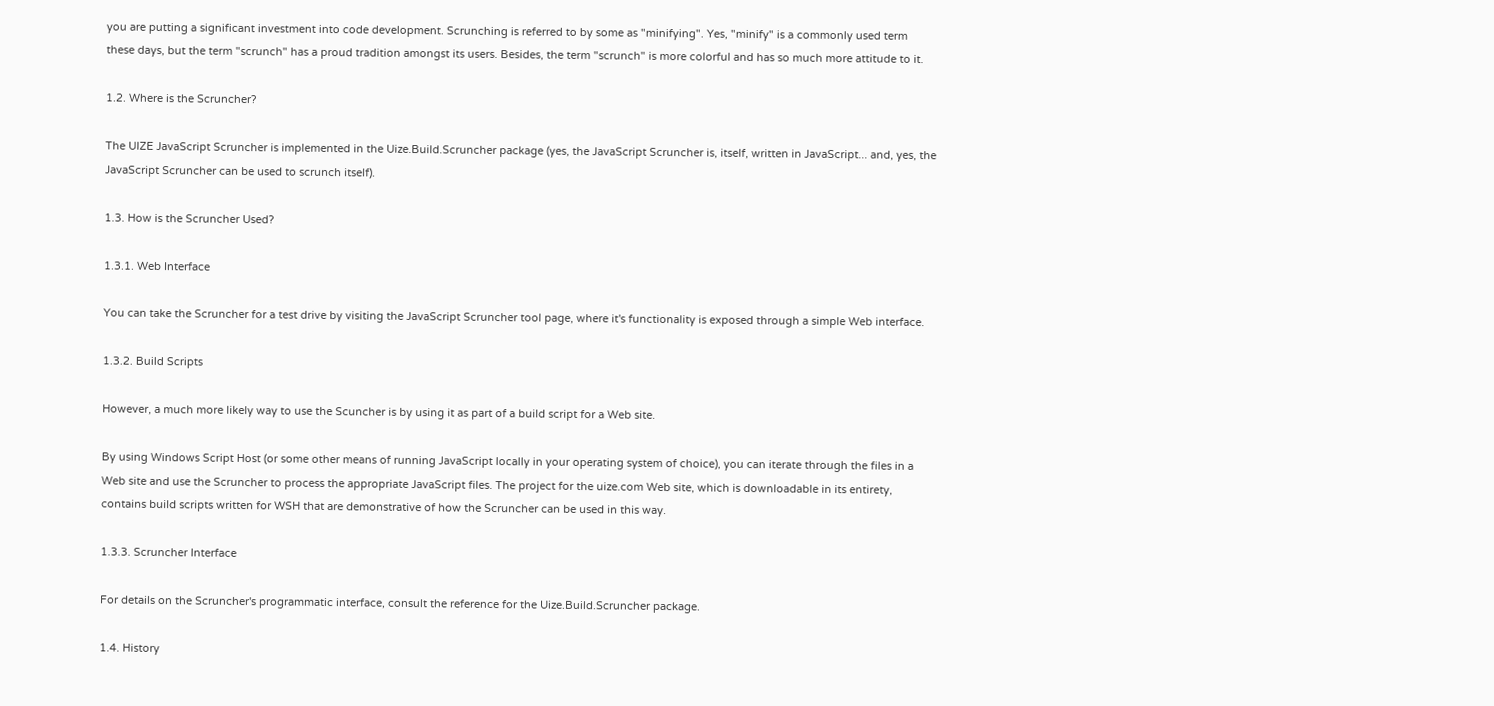you are putting a significant investment into code development. Scrunching is referred to by some as "minifying". Yes, "minify" is a commonly used term these days, but the term "scrunch" has a proud tradition amongst its users. Besides, the term "scrunch" is more colorful and has so much more attitude to it.

1.2. Where is the Scruncher?

The UIZE JavaScript Scruncher is implemented in the Uize.Build.Scruncher package (yes, the JavaScript Scruncher is, itself, written in JavaScript... and, yes, the JavaScript Scruncher can be used to scrunch itself).

1.3. How is the Scruncher Used?

1.3.1. Web Interface

You can take the Scruncher for a test drive by visiting the JavaScript Scruncher tool page, where it's functionality is exposed through a simple Web interface.

1.3.2. Build Scripts

However, a much more likely way to use the Scuncher is by using it as part of a build script for a Web site.

By using Windows Script Host (or some other means of running JavaScript locally in your operating system of choice), you can iterate through the files in a Web site and use the Scruncher to process the appropriate JavaScript files. The project for the uize.com Web site, which is downloadable in its entirety, contains build scripts written for WSH that are demonstrative of how the Scruncher can be used in this way.

1.3.3. Scruncher Interface

For details on the Scruncher's programmatic interface, consult the reference for the Uize.Build.Scruncher package.

1.4. History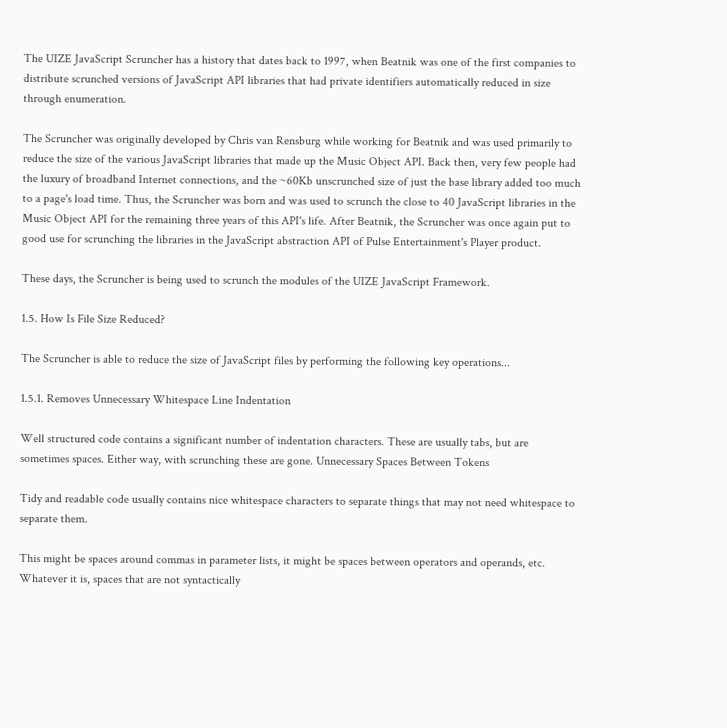The UIZE JavaScript Scruncher has a history that dates back to 1997, when Beatnik was one of the first companies to distribute scrunched versions of JavaScript API libraries that had private identifiers automatically reduced in size through enumeration.

The Scruncher was originally developed by Chris van Rensburg while working for Beatnik and was used primarily to reduce the size of the various JavaScript libraries that made up the Music Object API. Back then, very few people had the luxury of broadband Internet connections, and the ~60Kb unscrunched size of just the base library added too much to a page's load time. Thus, the Scruncher was born and was used to scrunch the close to 40 JavaScript libraries in the Music Object API for the remaining three years of this API's life. After Beatnik, the Scruncher was once again put to good use for scrunching the libraries in the JavaScript abstraction API of Pulse Entertainment's Player product.

These days, the Scruncher is being used to scrunch the modules of the UIZE JavaScript Framework.

1.5. How Is File Size Reduced?

The Scruncher is able to reduce the size of JavaScript files by performing the following key operations...

1.5.1. Removes Unnecessary Whitespace Line Indentation

Well structured code contains a significant number of indentation characters. These are usually tabs, but are sometimes spaces. Either way, with scrunching these are gone. Unnecessary Spaces Between Tokens

Tidy and readable code usually contains nice whitespace characters to separate things that may not need whitespace to separate them.

This might be spaces around commas in parameter lists, it might be spaces between operators and operands, etc. Whatever it is, spaces that are not syntactically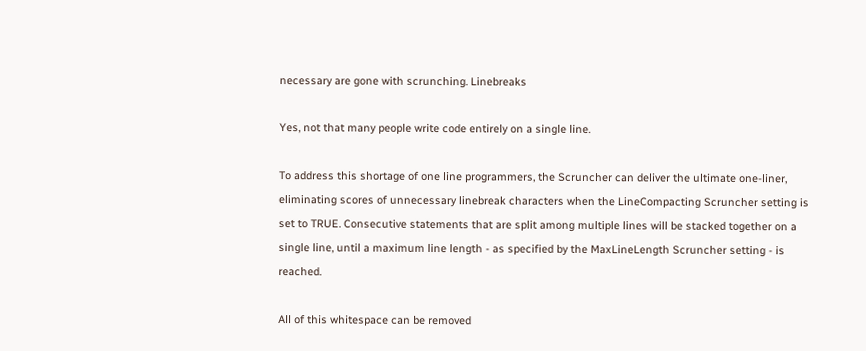necessary are gone with scrunching. Linebreaks

Yes, not that many people write code entirely on a single line.

To address this shortage of one line programmers, the Scruncher can deliver the ultimate one-liner, eliminating scores of unnecessary linebreak characters when the LineCompacting Scruncher setting is set to TRUE. Consecutive statements that are split among multiple lines will be stacked together on a single line, until a maximum line length - as specified by the MaxLineLength Scruncher setting - is reached.

All of this whitespace can be removed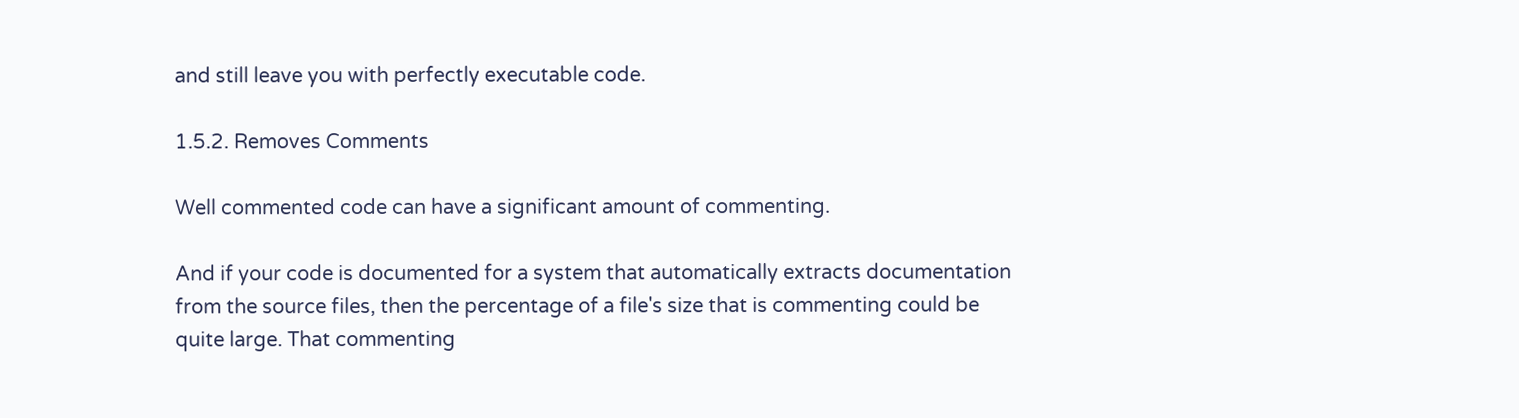and still leave you with perfectly executable code.

1.5.2. Removes Comments

Well commented code can have a significant amount of commenting.

And if your code is documented for a system that automatically extracts documentation from the source files, then the percentage of a file's size that is commenting could be quite large. That commenting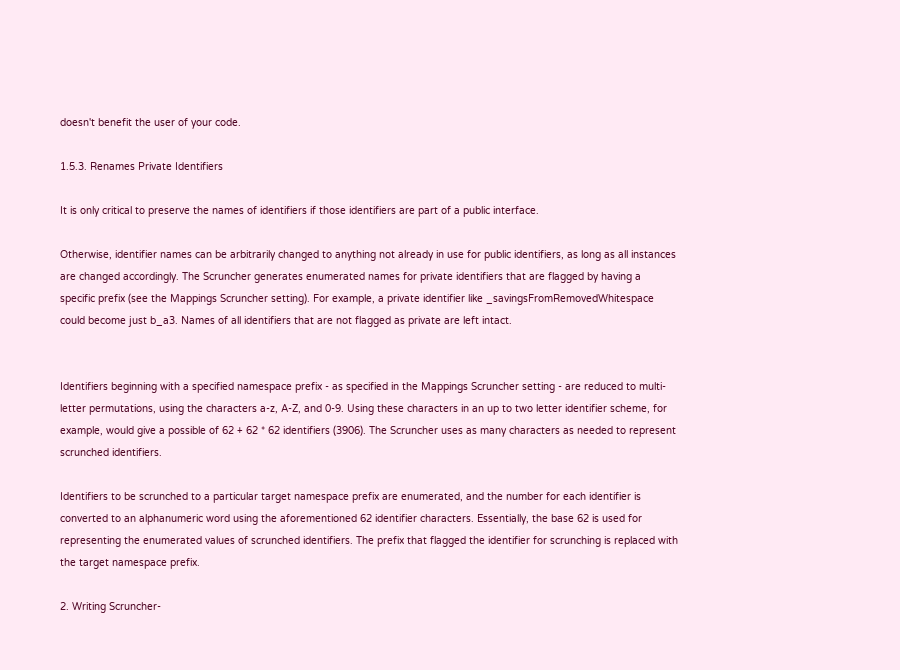doesn't benefit the user of your code.

1.5.3. Renames Private Identifiers

It is only critical to preserve the names of identifiers if those identifiers are part of a public interface.

Otherwise, identifier names can be arbitrarily changed to anything not already in use for public identifiers, as long as all instances are changed accordingly. The Scruncher generates enumerated names for private identifiers that are flagged by having a specific prefix (see the Mappings Scruncher setting). For example, a private identifier like _savingsFromRemovedWhitespace could become just b_a3. Names of all identifiers that are not flagged as private are left intact.


Identifiers beginning with a specified namespace prefix - as specified in the Mappings Scruncher setting - are reduced to multi-letter permutations, using the characters a-z, A-Z, and 0-9. Using these characters in an up to two letter identifier scheme, for example, would give a possible of 62 + 62 * 62 identifiers (3906). The Scruncher uses as many characters as needed to represent scrunched identifiers.

Identifiers to be scrunched to a particular target namespace prefix are enumerated, and the number for each identifier is converted to an alphanumeric word using the aforementioned 62 identifier characters. Essentially, the base 62 is used for representing the enumerated values of scrunched identifiers. The prefix that flagged the identifier for scrunching is replaced with the target namespace prefix.

2. Writing Scruncher-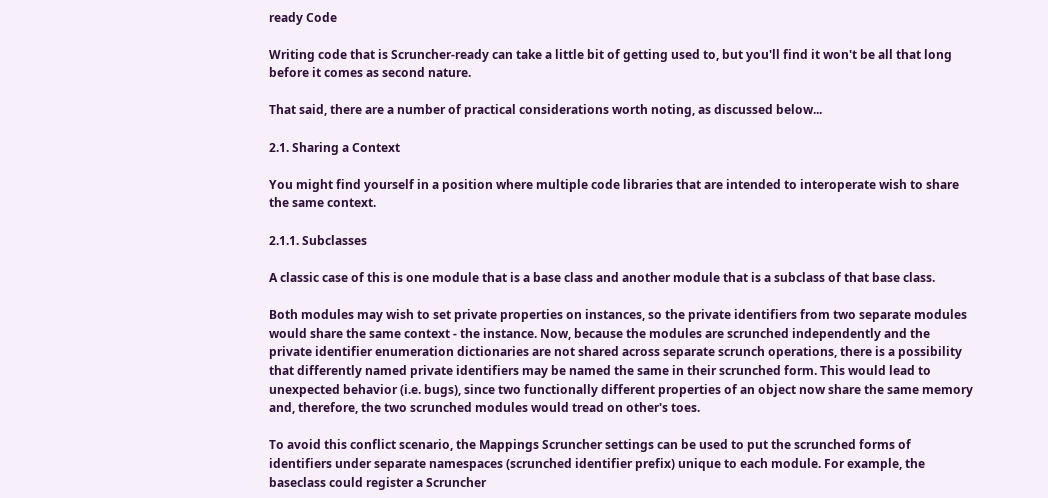ready Code

Writing code that is Scruncher-ready can take a little bit of getting used to, but you'll find it won't be all that long before it comes as second nature.

That said, there are a number of practical considerations worth noting, as discussed below...

2.1. Sharing a Context

You might find yourself in a position where multiple code libraries that are intended to interoperate wish to share the same context.

2.1.1. Subclasses

A classic case of this is one module that is a base class and another module that is a subclass of that base class.

Both modules may wish to set private properties on instances, so the private identifiers from two separate modules would share the same context - the instance. Now, because the modules are scrunched independently and the private identifier enumeration dictionaries are not shared across separate scrunch operations, there is a possibility that differently named private identifiers may be named the same in their scrunched form. This would lead to unexpected behavior (i.e. bugs), since two functionally different properties of an object now share the same memory and, therefore, the two scrunched modules would tread on other's toes.

To avoid this conflict scenario, the Mappings Scruncher settings can be used to put the scrunched forms of identifiers under separate namespaces (scrunched identifier prefix) unique to each module. For example, the baseclass could register a Scruncher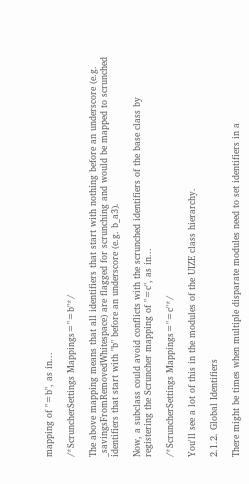mapping of "=b", as in...

/*ScruncherSettings Mappings="=b"*/

The above mapping means that all identifiers that start with nothing before an underscore (e.g. _savingsFromRemovedWhitespace) are flagged for scrunching and would be mapped to scrunched identifiers that start with "b" before an underscore (e.g. b_a3).

Now, a subclass could avoid conflicts with the scrunched identifiers of the base class by registering the Scruncher mapping of "=c", as in...

/*ScruncherSettings Mappings="=c"*/

You'll see a lot of this in the modules of the UIZE class hierarchy.

2.1.2. Global Identifiers

There might be times when multiple disparate modules need to set identifiers in a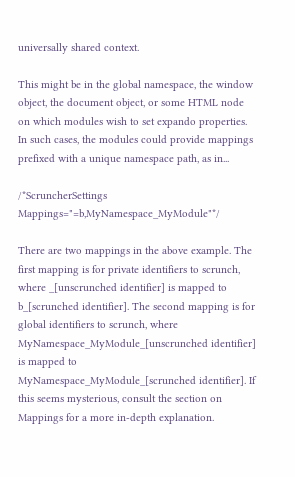universally shared context.

This might be in the global namespace, the window object, the document object, or some HTML node on which modules wish to set expando properties. In such cases, the modules could provide mappings prefixed with a unique namespace path, as in...

/*ScruncherSettings Mappings="=b,MyNamespace_MyModule"*/

There are two mappings in the above example. The first mapping is for private identifiers to scrunch, where _[unscrunched identifier] is mapped to b_[scrunched identifier]. The second mapping is for global identifiers to scrunch, where MyNamespace_MyModule_[unscrunched identifier] is mapped to MyNamespace_MyModule_[scrunched identifier]. If this seems mysterious, consult the section on Mappings for a more in-depth explanation.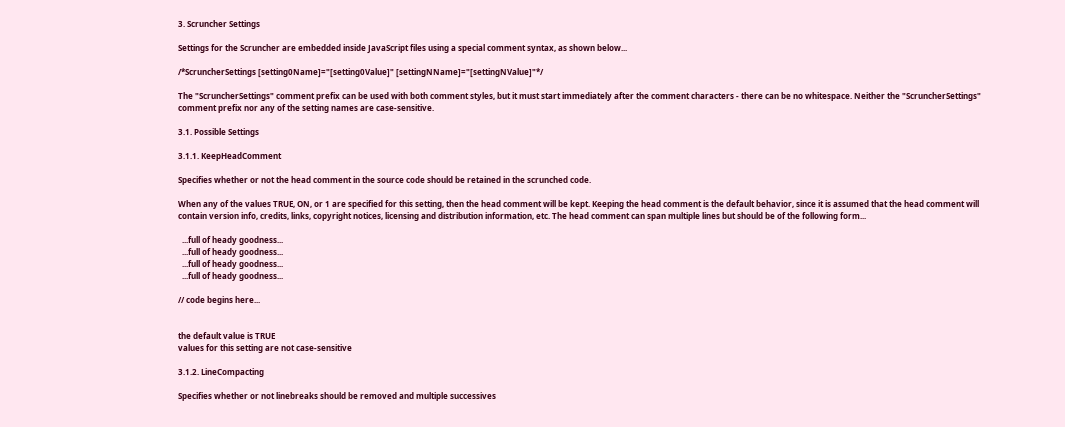3. Scruncher Settings

Settings for the Scruncher are embedded inside JavaScript files using a special comment syntax, as shown below...

/*ScruncherSettings [setting0Name]="[setting0Value]" [settingNName]="[settingNValue]"*/

The "ScruncherSettings" comment prefix can be used with both comment styles, but it must start immediately after the comment characters - there can be no whitespace. Neither the "ScruncherSettings" comment prefix nor any of the setting names are case-sensitive.

3.1. Possible Settings

3.1.1. KeepHeadComment

Specifies whether or not the head comment in the source code should be retained in the scrunched code.

When any of the values TRUE, ON, or 1 are specified for this setting, then the head comment will be kept. Keeping the head comment is the default behavior, since it is assumed that the head comment will contain version info, credits, links, copyright notices, licensing and distribution information, etc. The head comment can span multiple lines but should be of the following form...

  ...full of heady goodness...
  ...full of heady goodness...
  ...full of heady goodness...
  ...full of heady goodness...

// code begins here...


the default value is TRUE
values for this setting are not case-sensitive

3.1.2. LineCompacting

Specifies whether or not linebreaks should be removed and multiple successives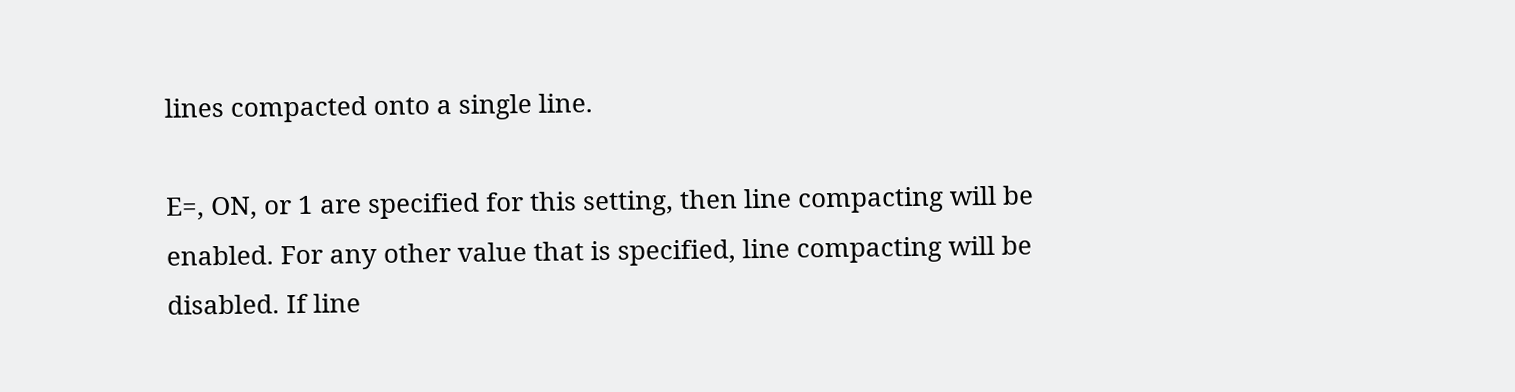lines compacted onto a single line.

E=, ON, or 1 are specified for this setting, then line compacting will be enabled. For any other value that is specified, line compacting will be disabled. If line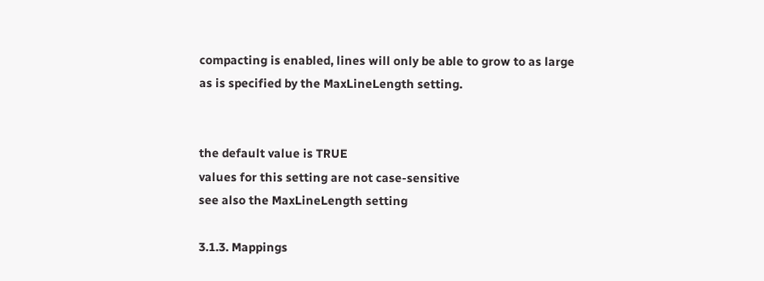compacting is enabled, lines will only be able to grow to as large as is specified by the MaxLineLength setting.


the default value is TRUE
values for this setting are not case-sensitive
see also the MaxLineLength setting

3.1.3. Mappings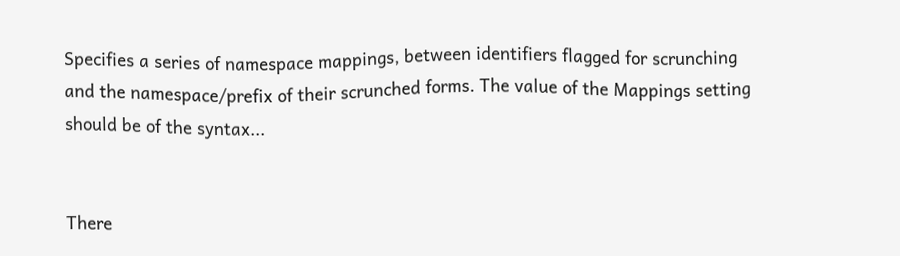Specifies a series of namespace mappings, between identifiers flagged for scrunching and the namespace/prefix of their scrunched forms. The value of the Mappings setting should be of the syntax...


There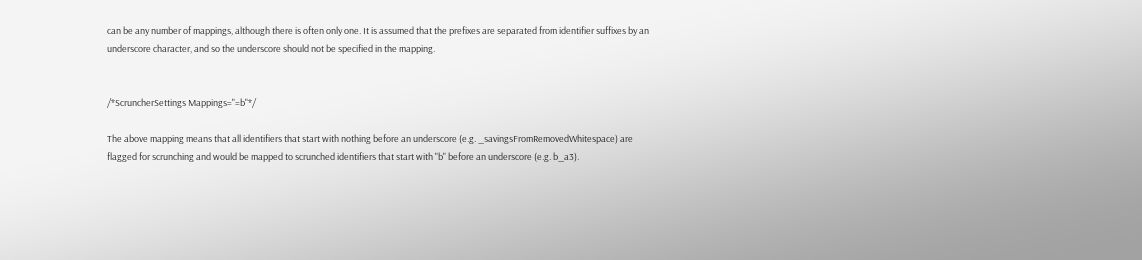can be any number of mappings, although there is often only one. It is assumed that the prefixes are separated from identifier suffixes by an underscore character, and so the underscore should not be specified in the mapping.


/*ScruncherSettings Mappings="=b"*/

The above mapping means that all identifiers that start with nothing before an underscore (e.g. _savingsFromRemovedWhitespace) are flagged for scrunching and would be mapped to scrunched identifiers that start with "b" before an underscore (e.g. b_a3).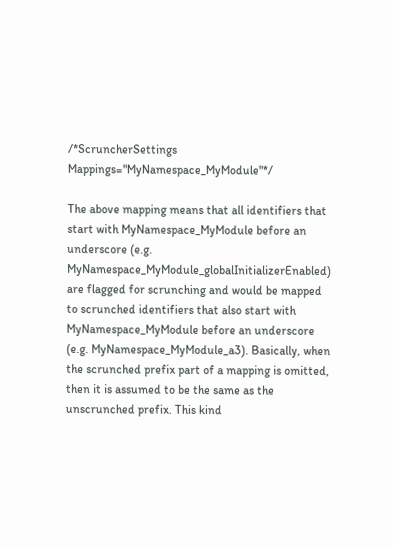/*ScruncherSettings Mappings="MyNamespace_MyModule"*/

The above mapping means that all identifiers that start with MyNamespace_MyModule before an underscore (e.g. MyNamespace_MyModule_globalInitializerEnabled) are flagged for scrunching and would be mapped to scrunched identifiers that also start with MyNamespace_MyModule before an underscore (e.g. MyNamespace_MyModule_a3). Basically, when the scrunched prefix part of a mapping is omitted, then it is assumed to be the same as the unscrunched prefix. This kind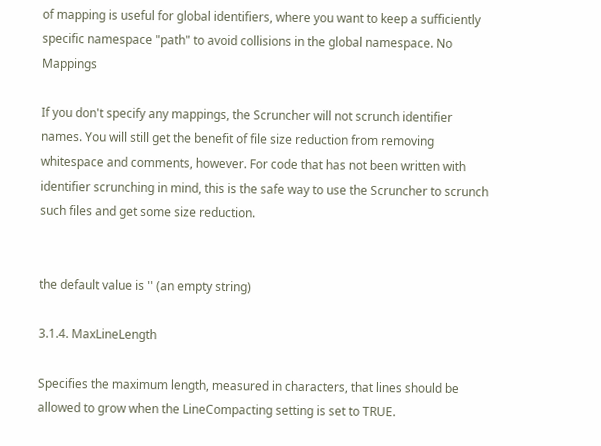of mapping is useful for global identifiers, where you want to keep a sufficiently specific namespace "path" to avoid collisions in the global namespace. No Mappings

If you don't specify any mappings, the Scruncher will not scrunch identifier names. You will still get the benefit of file size reduction from removing whitespace and comments, however. For code that has not been written with identifier scrunching in mind, this is the safe way to use the Scruncher to scrunch such files and get some size reduction.


the default value is '' (an empty string)

3.1.4. MaxLineLength

Specifies the maximum length, measured in characters, that lines should be allowed to grow when the LineCompacting setting is set to TRUE.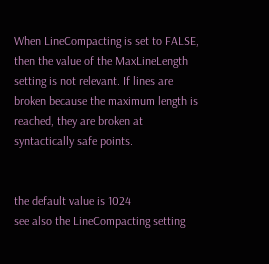When LineCompacting is set to FALSE, then the value of the MaxLineLength setting is not relevant. If lines are broken because the maximum length is reached, they are broken at syntactically safe points.


the default value is 1024
see also the LineCompacting setting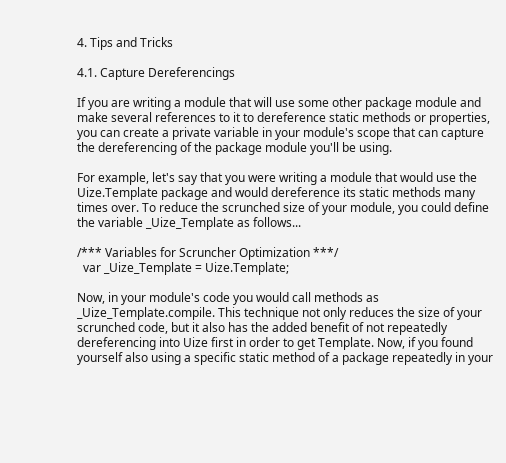4. Tips and Tricks

4.1. Capture Dereferencings

If you are writing a module that will use some other package module and make several references to it to dereference static methods or properties, you can create a private variable in your module's scope that can capture the dereferencing of the package module you'll be using.

For example, let's say that you were writing a module that would use the Uize.Template package and would dereference its static methods many times over. To reduce the scrunched size of your module, you could define the variable _Uize_Template as follows...

/*** Variables for Scruncher Optimization ***/
  var _Uize_Template = Uize.Template;

Now, in your module's code you would call methods as _Uize_Template.compile. This technique not only reduces the size of your scrunched code, but it also has the added benefit of not repeatedly dereferencing into Uize first in order to get Template. Now, if you found yourself also using a specific static method of a package repeatedly in your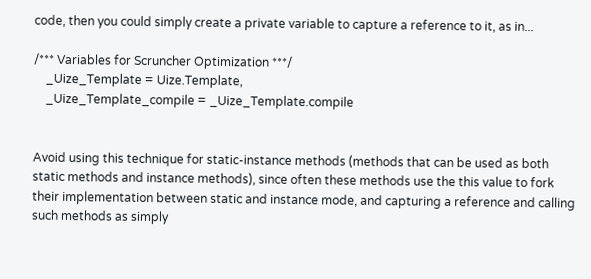code, then you could simply create a private variable to capture a reference to it, as in...

/*** Variables for Scruncher Optimization ***/
    _Uize_Template = Uize.Template,
    _Uize_Template_compile = _Uize_Template.compile


Avoid using this technique for static-instance methods (methods that can be used as both static methods and instance methods), since often these methods use the this value to fork their implementation between static and instance mode, and capturing a reference and calling such methods as simply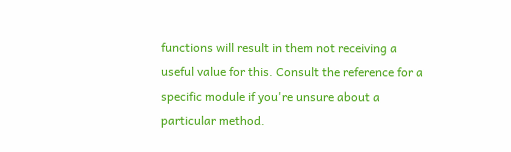functions will result in them not receiving a useful value for this. Consult the reference for a specific module if you're unsure about a particular method.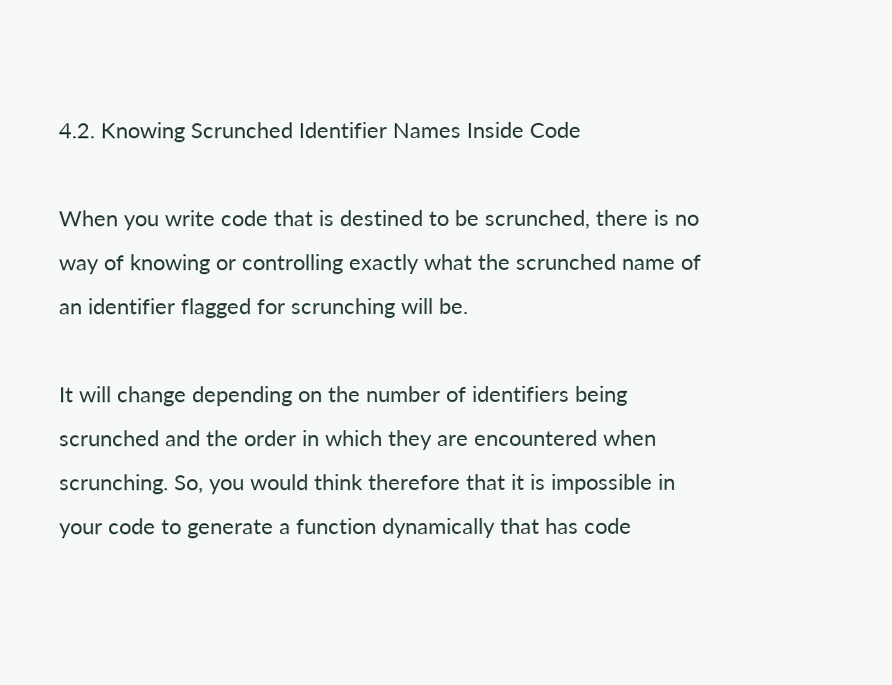4.2. Knowing Scrunched Identifier Names Inside Code

When you write code that is destined to be scrunched, there is no way of knowing or controlling exactly what the scrunched name of an identifier flagged for scrunching will be.

It will change depending on the number of identifiers being scrunched and the order in which they are encountered when scrunching. So, you would think therefore that it is impossible in your code to generate a function dynamically that has code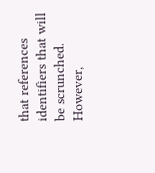that references identifiers that will be scrunched. However,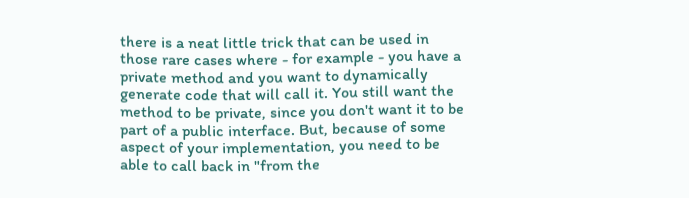there is a neat little trick that can be used in those rare cases where - for example - you have a private method and you want to dynamically generate code that will call it. You still want the method to be private, since you don't want it to be part of a public interface. But, because of some aspect of your implementation, you need to be able to call back in "from the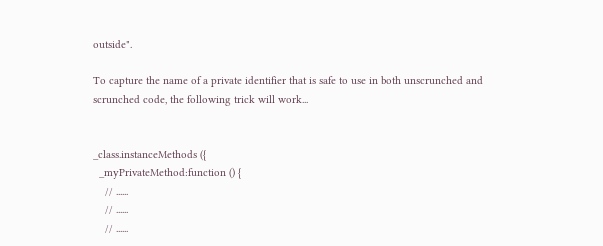outside".

To capture the name of a private identifier that is safe to use in both unscrunched and scrunched code, the following trick will work...


_class.instanceMethods ({
  _myPrivateMethod:function () {
    // ......
    // ......
    // ......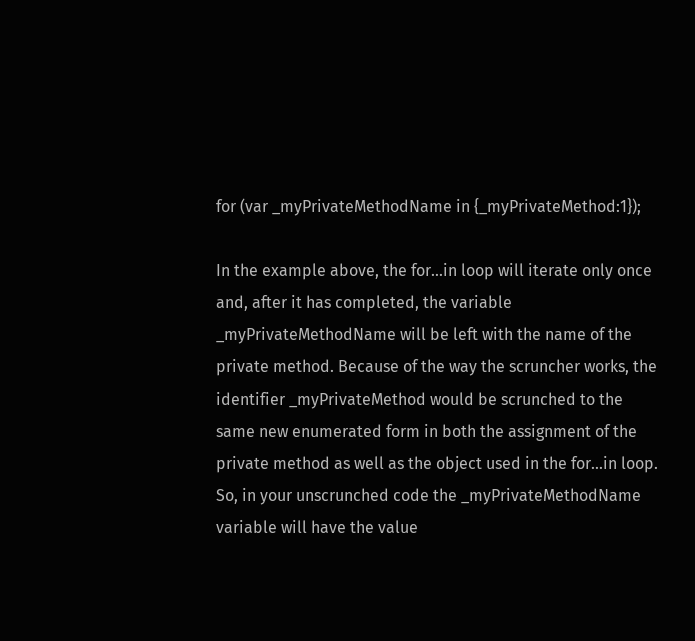for (var _myPrivateMethodName in {_myPrivateMethod:1});

In the example above, the for...in loop will iterate only once and, after it has completed, the variable _myPrivateMethodName will be left with the name of the private method. Because of the way the scruncher works, the identifier _myPrivateMethod would be scrunched to the same new enumerated form in both the assignment of the private method as well as the object used in the for...in loop. So, in your unscrunched code the _myPrivateMethodName variable will have the value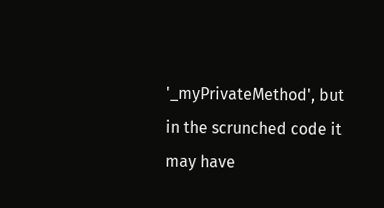'_myPrivateMethod', but in the scrunched code it may have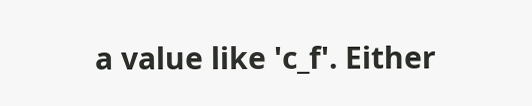a value like 'c_f'. Either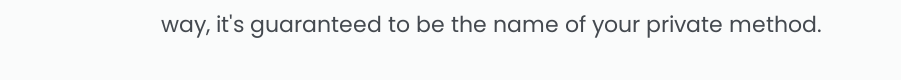way, it's guaranteed to be the name of your private method.